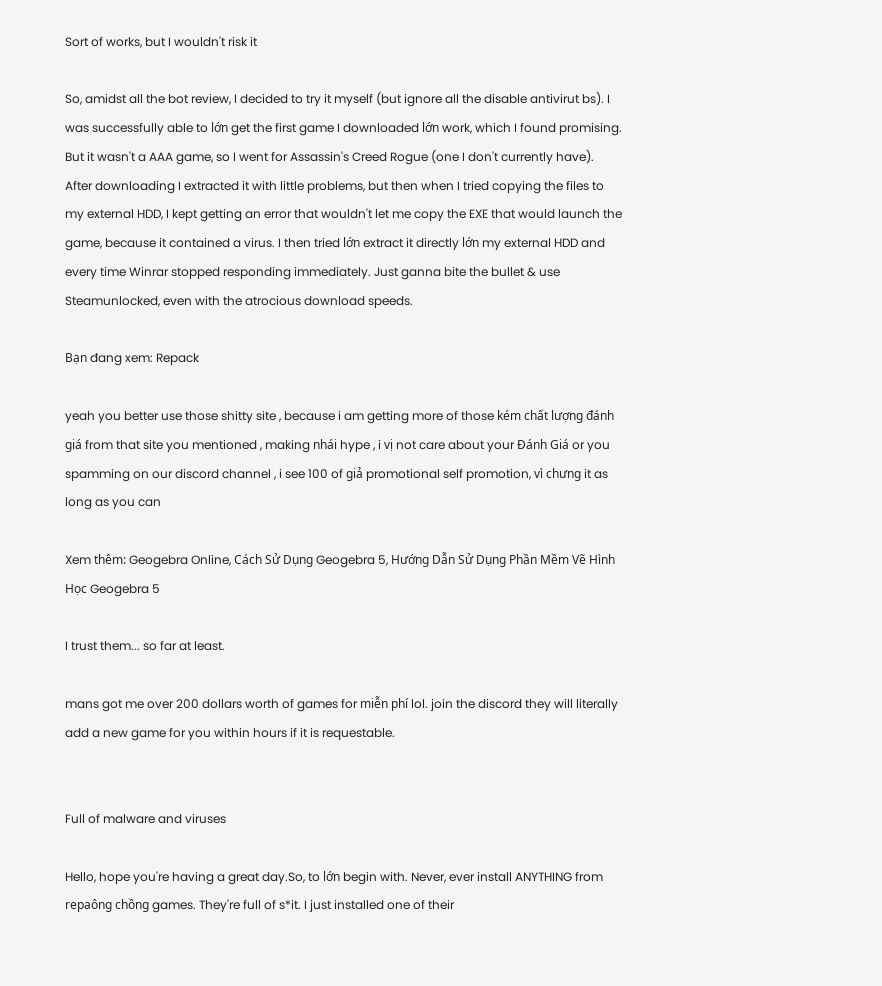Sort of works, but I wouldn't risk it

So, amidst all the bot review, I decided to try it myself (but ignore all the disable antivirut bs). I was successfully able to lớn get the first game I downloaded lớn work, which I found promising. But it wasn't a AAA game, so I went for Assassin's Creed Rogue (one I don't currently have). After downloading I extracted it with little problems, but then when I tried copying the files to my external HDD, I kept getting an error that wouldn't let me copy the EXE that would launch the game, because it contained a virus. I then tried lớn extract it directly lớn my external HDD and every time Winrar stopped responding immediately. Just ganna bite the bullet & use Steamunlocked, even with the atrocious download speeds.

Bạn đang xem: Repack

yeah you better use those shitty site , because i am getting more of those kém chất lượng đánh giá from that site you mentioned , making nhái hype , i vị not care about your Đánh Giá or you spamming on our discord channel , i see 100 of giả promotional self promotion, vì chưng it as long as you can

Xem thêm: Geogebra Online, Cách Sử Dụng Geogebra 5, Hướng Dẫn Sử Dụng Phần Mềm Vẽ Hình Học Geogebra 5

I trust them... so far at least.

mans got me over 200 dollars worth of games for miễn phí lol. join the discord they will literally add a new game for you within hours if it is requestable.


Full of malware and viruses

Hello, hope you're having a great day.So, to lớn begin with. Never, ever install ANYTHING from repaông chồng games. They're full of s*it. I just installed one of their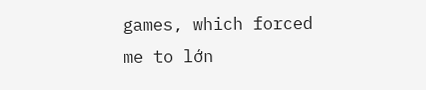games, which forced me to lớn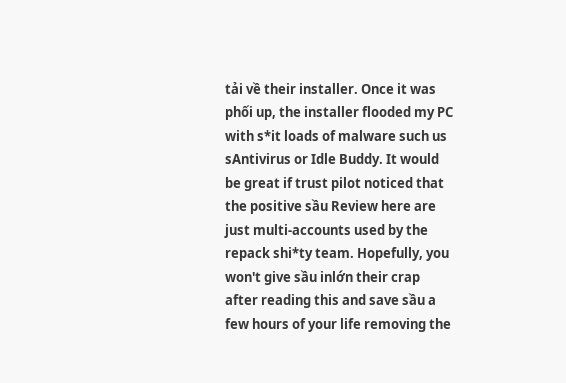tải về their installer. Once it was phối up, the installer flooded my PC with s*it loads of malware such us sAntivirus or Idle Buddy. It would be great if trust pilot noticed that the positive sầu Review here are just multi-accounts used by the repack shi*ty team. Hopefully, you won't give sầu inlớn their crap after reading this and save sầu a few hours of your life removing the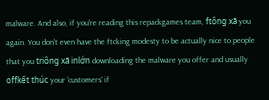malware. And also, if you're reading this repackgames team, ftông xã you again. You don't even have the ftcking modesty to be actually nice to people that you triông xã inlớn downloading the malware you offer and usually offkết thúc your 'customers' if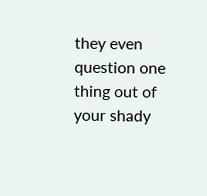they even question one thing out of your shady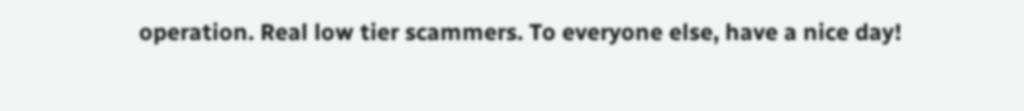operation. Real low tier scammers. To everyone else, have a nice day!